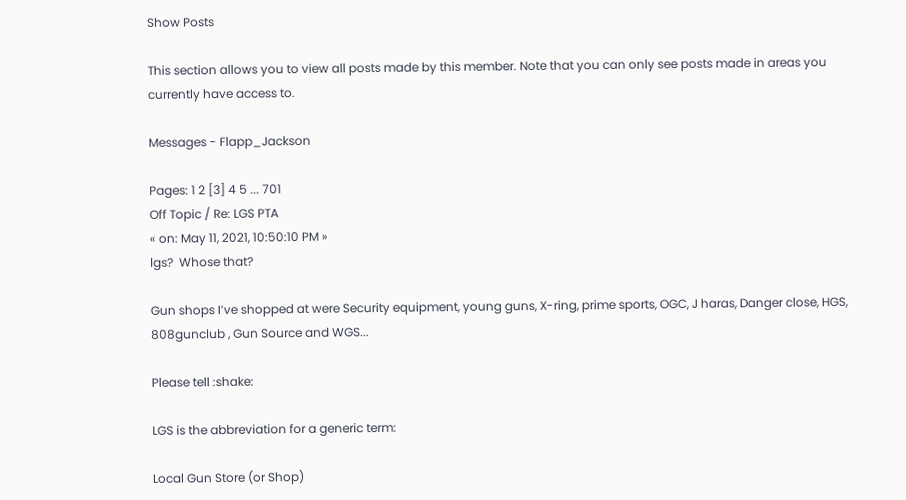Show Posts

This section allows you to view all posts made by this member. Note that you can only see posts made in areas you currently have access to.

Messages - Flapp_Jackson

Pages: 1 2 [3] 4 5 ... 701
Off Topic / Re: LGS PTA
« on: May 11, 2021, 10:50:10 PM »
lgs?  Whose that?

Gun shops I’ve shopped at were Security equipment, young guns, X-ring, prime sports, OGC, J haras, Danger close, HGS, 808gunclub , Gun Source and WGS...

Please tell :shake:

LGS is the abbreviation for a generic term:

Local Gun Store (or Shop)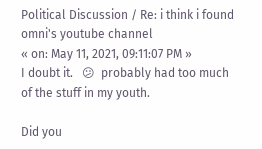Political Discussion / Re: i think i found omni's youtube channel
« on: May 11, 2021, 09:11:07 PM »
I doubt it.   😕  probably had too much of the stuff in my youth.

Did you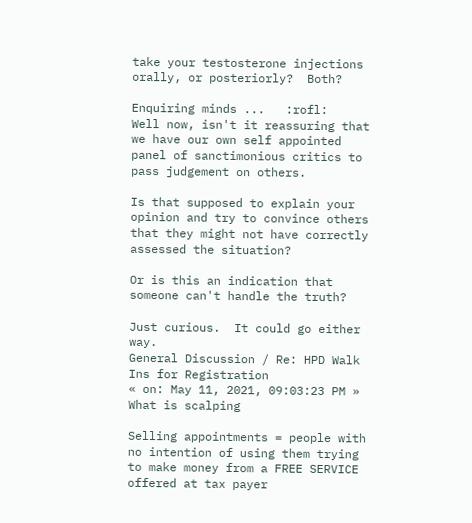take your testosterone injections orally, or posteriorly?  Both?

Enquiring minds ...   :rofl:
Well now, isn't it reassuring that we have our own self appointed panel of sanctimonious critics to pass judgement on others.

Is that supposed to explain your opinion and try to convince others that they might not have correctly assessed the situation?

Or is this an indication that someone can't handle the truth?

Just curious.  It could go either way.
General Discussion / Re: HPD Walk Ins for Registration
« on: May 11, 2021, 09:03:23 PM »
What is scalping

Selling appointments = people with no intention of using them trying to make money from a FREE SERVICE offered at tax payer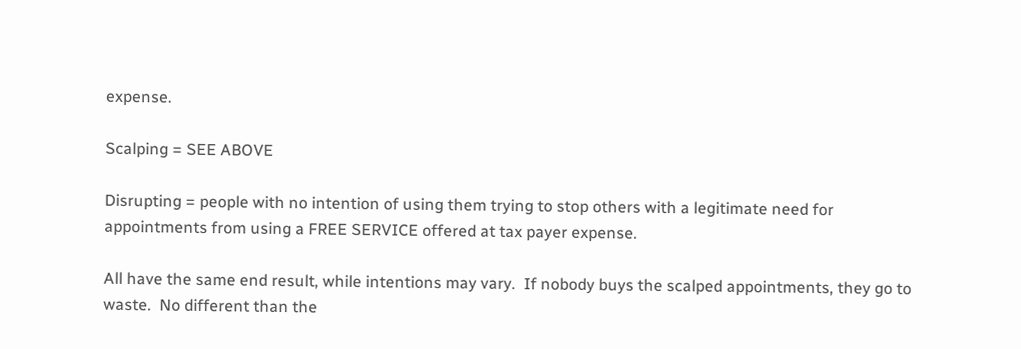expense.

Scalping = SEE ABOVE

Disrupting = people with no intention of using them trying to stop others with a legitimate need for appointments from using a FREE SERVICE offered at tax payer expense.

All have the same end result, while intentions may vary.  If nobody buys the scalped appointments, they go to waste.  No different than the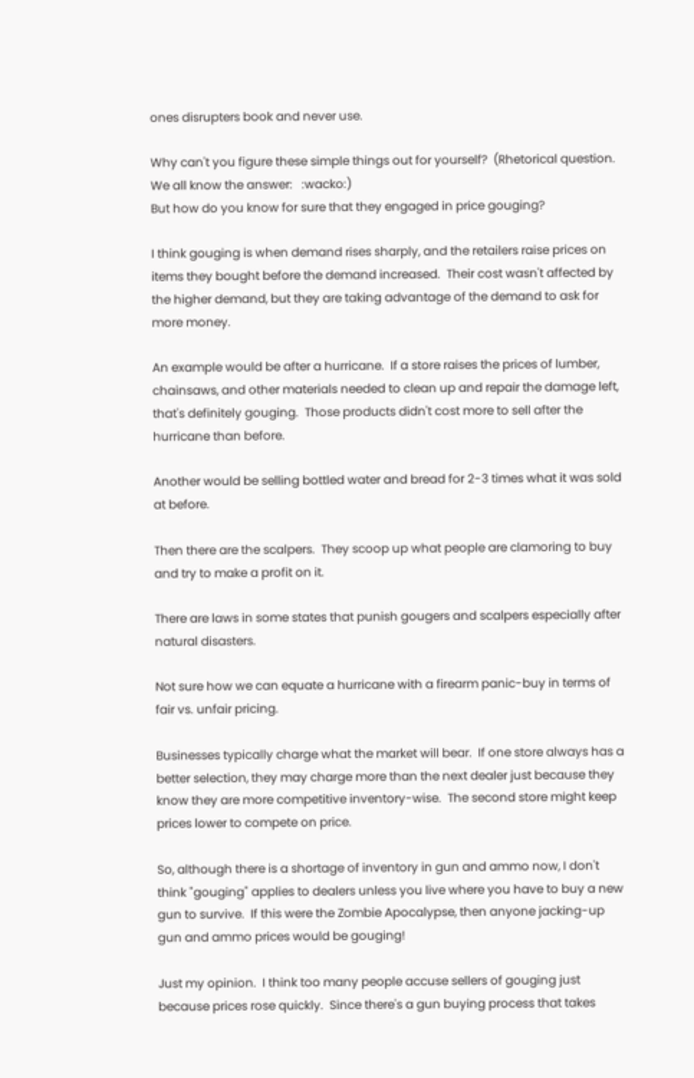ones disrupters book and never use.

Why can't you figure these simple things out for yourself?  (Rhetorical question.  We all know the answer:   :wacko:)
But how do you know for sure that they engaged in price gouging?

I think gouging is when demand rises sharply, and the retailers raise prices on items they bought before the demand increased.  Their cost wasn't affected by the higher demand, but they are taking advantage of the demand to ask for more money.

An example would be after a hurricane.  If a store raises the prices of lumber, chainsaws, and other materials needed to clean up and repair the damage left, that's definitely gouging.  Those products didn't cost more to sell after the hurricane than before.

Another would be selling bottled water and bread for 2-3 times what it was sold at before.

Then there are the scalpers.  They scoop up what people are clamoring to buy and try to make a profit on it.

There are laws in some states that punish gougers and scalpers especially after natural disasters.

Not sure how we can equate a hurricane with a firearm panic-buy in terms of fair vs. unfair pricing.

Businesses typically charge what the market will bear.  If one store always has a better selection, they may charge more than the next dealer just because they know they are more competitive inventory-wise.  The second store might keep prices lower to compete on price.

So, although there is a shortage of inventory in gun and ammo now, I don't think "gouging" applies to dealers unless you live where you have to buy a new gun to survive.  If this were the Zombie Apocalypse, then anyone jacking-up gun and ammo prices would be gouging!

Just my opinion.  I think too many people accuse sellers of gouging just because prices rose quickly.  Since there's a gun buying process that takes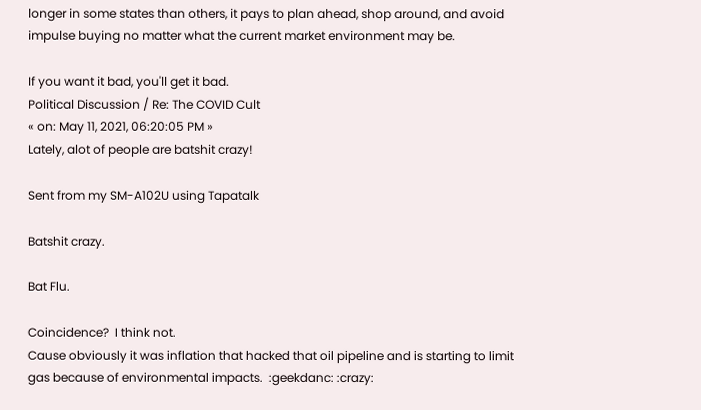longer in some states than others, it pays to plan ahead, shop around, and avoid impulse buying no matter what the current market environment may be.

If you want it bad, you'll get it bad.
Political Discussion / Re: The COVID Cult
« on: May 11, 2021, 06:20:05 PM »
Lately, alot of people are batshit crazy!

Sent from my SM-A102U using Tapatalk

Batshit crazy.

Bat Flu.

Coincidence?  I think not.
Cause obviously it was inflation that hacked that oil pipeline and is starting to limit gas because of environmental impacts.  :geekdanc: :crazy: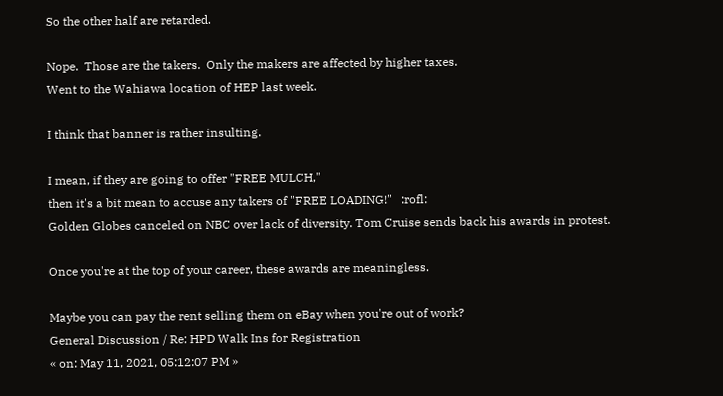So the other half are retarded.

Nope.  Those are the takers.  Only the makers are affected by higher taxes.
Went to the Wahiawa location of HEP last week.

I think that banner is rather insulting.

I mean, if they are going to offer "FREE MULCH,"
then it's a bit mean to accuse any takers of "FREE LOADING!"   :rofl:
Golden Globes canceled on NBC over lack of diversity. Tom Cruise sends back his awards in protest.

Once you're at the top of your career, these awards are meaningless.

Maybe you can pay the rent selling them on eBay when you're out of work?
General Discussion / Re: HPD Walk Ins for Registration
« on: May 11, 2021, 05:12:07 PM »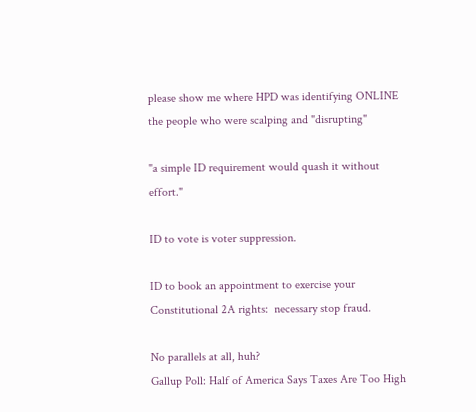please show me where HPD was identifying ONLINE the people who were scalping and "disrupting"

"a simple ID requirement would quash it without effort."

ID to vote is voter suppression.

ID to book an appointment to exercise your Constitutional 2A rights:  necessary stop fraud.

No parallels at all, huh?
Gallup Poll: Half of America Says Taxes Are Too High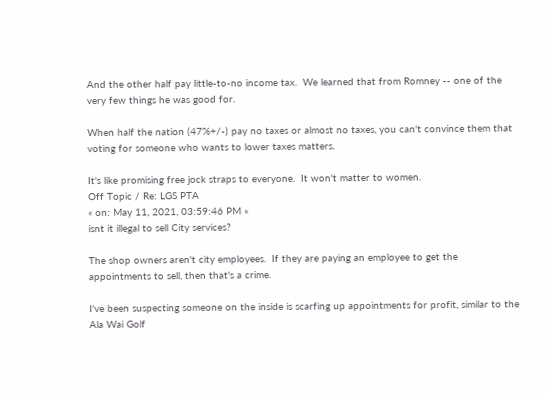And the other half pay little-to-no income tax.  We learned that from Romney -- one of the very few things he was good for.

When half the nation (47%+/-) pay no taxes or almost no taxes, you can't convince them that voting for someone who wants to lower taxes matters.

It's like promising free jock straps to everyone.  It won't matter to women.
Off Topic / Re: LGS PTA
« on: May 11, 2021, 03:59:46 PM »
isnt it illegal to sell City services?

The shop owners aren't city employees.  If they are paying an employee to get the appointments to sell, then that's a crime.

I've been suspecting someone on the inside is scarfing up appointments for profit, similar to the Ala Wai Golf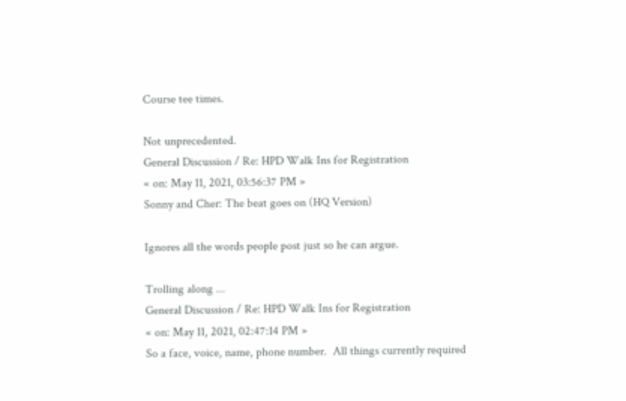Course tee times.

Not unprecedented.
General Discussion / Re: HPD Walk Ins for Registration
« on: May 11, 2021, 03:56:37 PM »
Sonny and Cher: The beat goes on (HQ Version)

Ignores all the words people post just so he can argue.

Trolling along ...
General Discussion / Re: HPD Walk Ins for Registration
« on: May 11, 2021, 02:47:14 PM »
So a face, voice, name, phone number.  All things currently required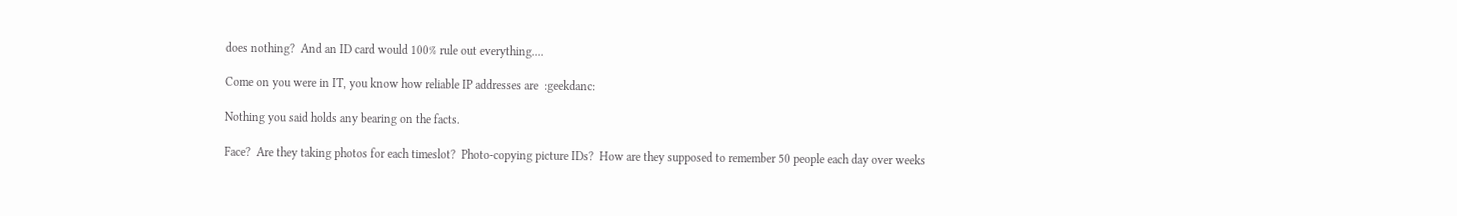does nothing?  And an ID card would 100% rule out everything....

Come on you were in IT, you know how reliable IP addresses are  :geekdanc:

Nothing you said holds any bearing on the facts.

Face?  Are they taking photos for each timeslot?  Photo-copying picture IDs?  How are they supposed to remember 50 people each day over weeks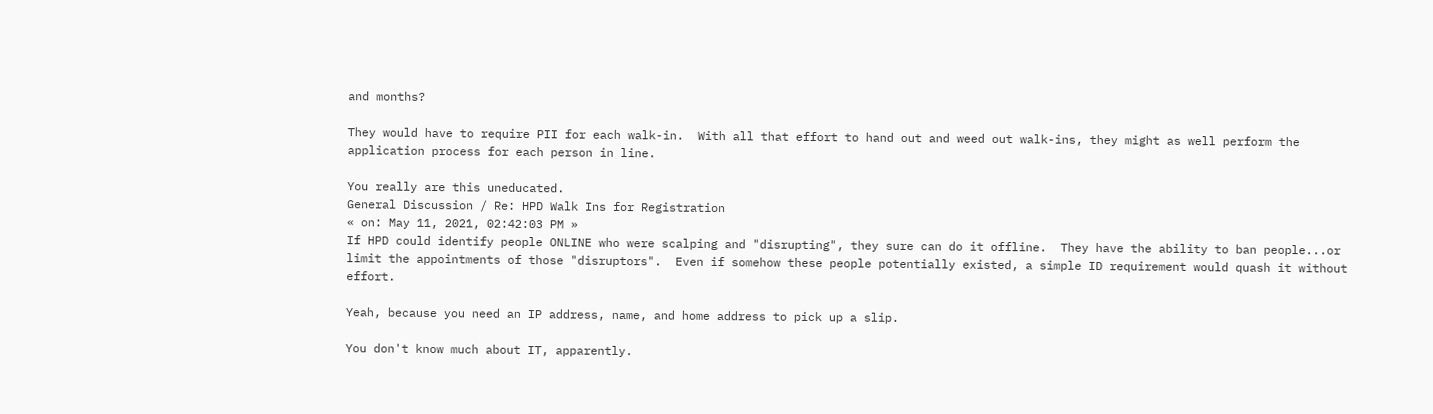and months?

They would have to require PII for each walk-in.  With all that effort to hand out and weed out walk-ins, they might as well perform the application process for each person in line.

You really are this uneducated.
General Discussion / Re: HPD Walk Ins for Registration
« on: May 11, 2021, 02:42:03 PM »
If HPD could identify people ONLINE who were scalping and "disrupting", they sure can do it offline.  They have the ability to ban people...or limit the appointments of those "disruptors".  Even if somehow these people potentially existed, a simple ID requirement would quash it without effort.

Yeah, because you need an IP address, name, and home address to pick up a slip.

You don't know much about IT, apparently.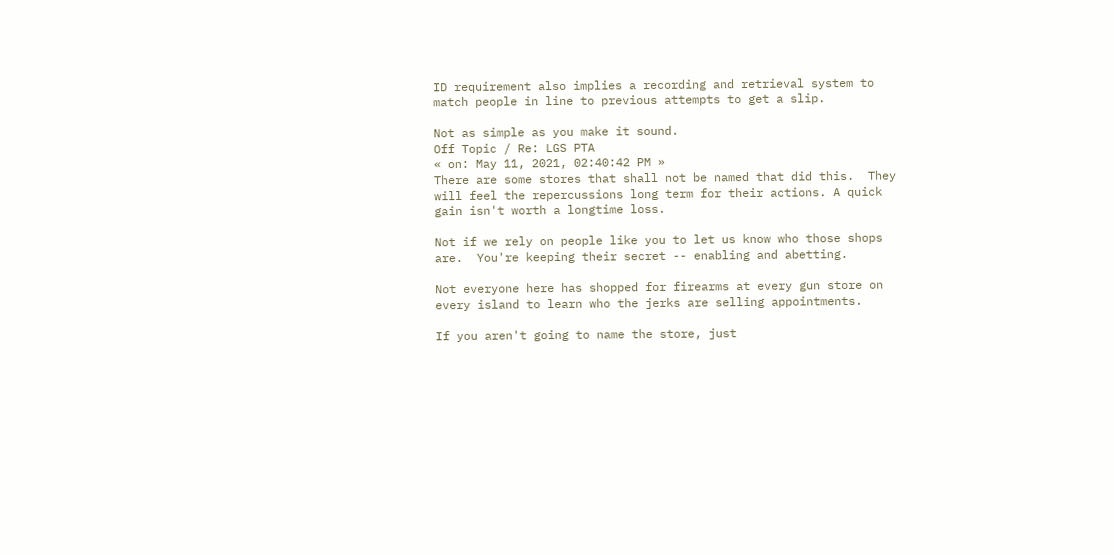ID requirement also implies a recording and retrieval system to match people in line to previous attempts to get a slip.

Not as simple as you make it sound.
Off Topic / Re: LGS PTA
« on: May 11, 2021, 02:40:42 PM »
There are some stores that shall not be named that did this.  They will feel the repercussions long term for their actions. A quick gain isn't worth a longtime loss.

Not if we rely on people like you to let us know who those shops are.  You're keeping their secret -- enabling and abetting.

Not everyone here has shopped for firearms at every gun store on every island to learn who the jerks are selling appointments.

If you aren't going to name the store, just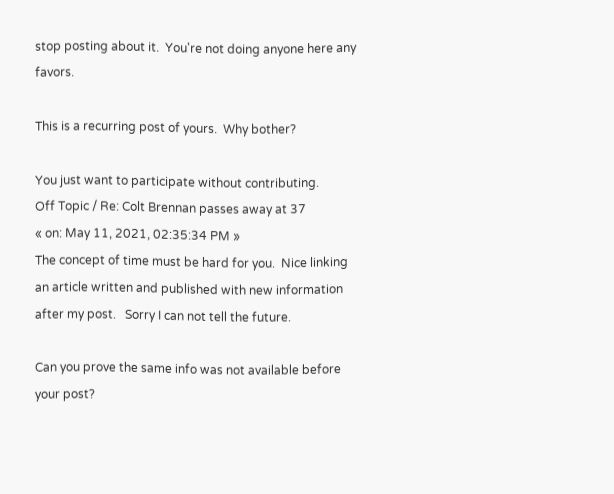stop posting about it.  You're not doing anyone here any favors.

This is a recurring post of yours.  Why bother?

You just want to participate without contributing.
Off Topic / Re: Colt Brennan passes away at 37
« on: May 11, 2021, 02:35:34 PM »
The concept of time must be hard for you.  Nice linking an article written and published with new information after my post.   Sorry I can not tell the future.

Can you prove the same info was not available before your post?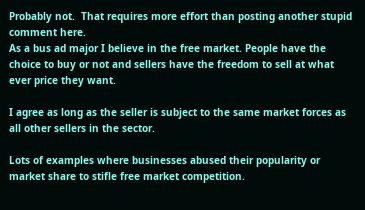Probably not.  That requires more effort than posting another stupid comment here.
As a bus ad major I believe in the free market. People have the choice to buy or not and sellers have the freedom to sell at what ever price they want.

I agree as long as the seller is subject to the same market forces as all other sellers in the sector.

Lots of examples where businesses abused their popularity or market share to stifle free market competition.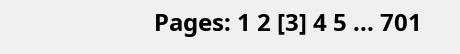Pages: 1 2 [3] 4 5 ... 701